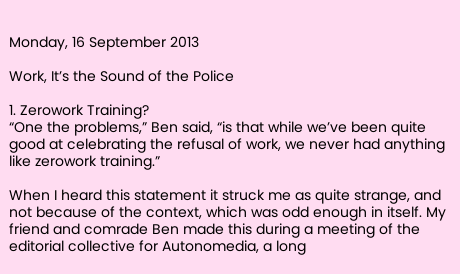Monday, 16 September 2013

Work, It’s the Sound of the Police

1. Zerowork Training?
“One the problems,” Ben said, “is that while we’ve been quite good at celebrating the refusal of work, we never had anything like zerowork training.”

When I heard this statement it struck me as quite strange, and not because of the context, which was odd enough in itself. My friend and comrade Ben made this during a meeting of the editorial collective for Autonomedia, a long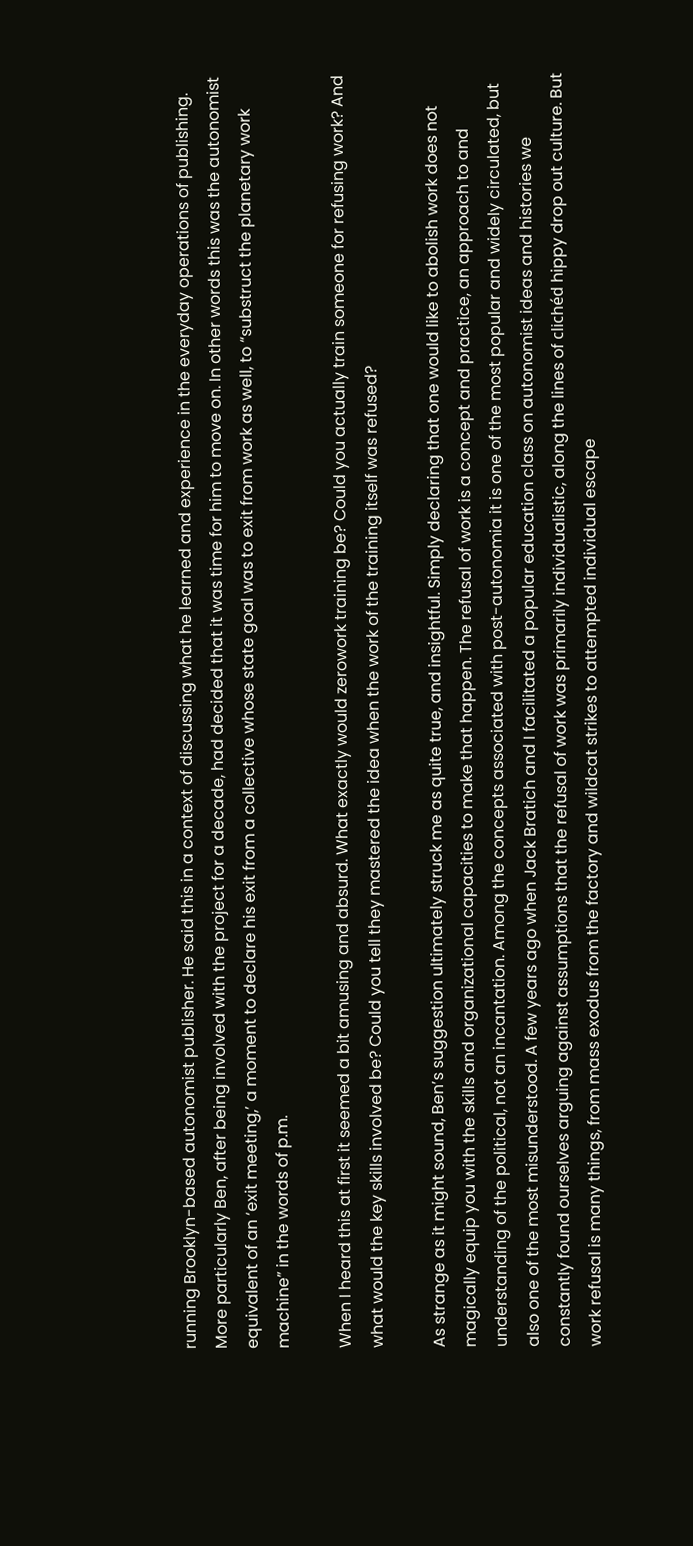running Brooklyn-based autonomist publisher. He said this in a context of discussing what he learned and experience in the everyday operations of publishing. More particularly Ben, after being involved with the project for a decade, had decided that it was time for him to move on. In other words this was the autonomist equivalent of an ‘exit meeting,’ a moment to declare his exit from a collective whose state goal was to exit from work as well, to “substruct the planetary work machine” in the words of p.m.

When I heard this at first it seemed a bit amusing and absurd. What exactly would zerowork training be? Could you actually train someone for refusing work? And what would the key skills involved be? Could you tell they mastered the idea when the work of the training itself was refused?

As strange as it might sound, Ben’s suggestion ultimately struck me as quite true, and insightful. Simply declaring that one would like to abolish work does not magically equip you with the skills and organizational capacities to make that happen. The refusal of work is a concept and practice, an approach to and understanding of the political, not an incantation. Among the concepts associated with post-autonomia it is one of the most popular and widely circulated, but also one of the most misunderstood. A few years ago when Jack Bratich and I facilitated a popular education class on autonomist ideas and histories we constantly found ourselves arguing against assumptions that the refusal of work was primarily individualistic, along the lines of clichéd hippy drop out culture. But work refusal is many things, from mass exodus from the factory and wildcat strikes to attempted individual escape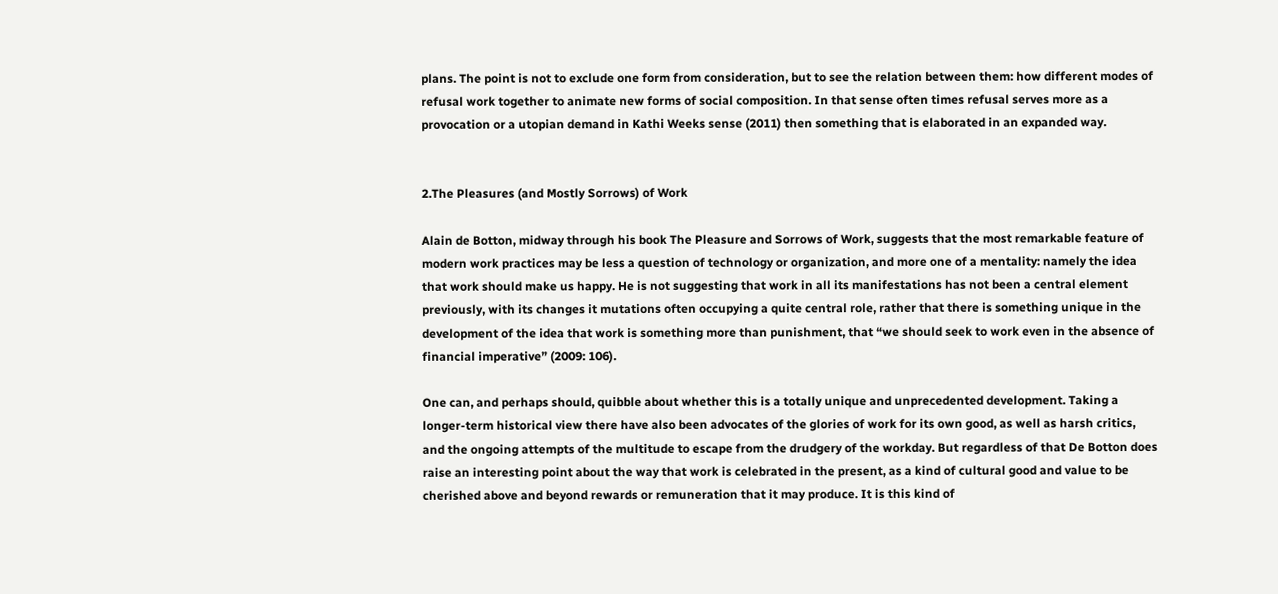plans. The point is not to exclude one form from consideration, but to see the relation between them: how different modes of refusal work together to animate new forms of social composition. In that sense often times refusal serves more as a provocation or a utopian demand in Kathi Weeks sense (2011) then something that is elaborated in an expanded way.


2.The Pleasures (and Mostly Sorrows) of Work

Alain de Botton, midway through his book The Pleasure and Sorrows of Work, suggests that the most remarkable feature of modern work practices may be less a question of technology or organization, and more one of a mentality: namely the idea that work should make us happy. He is not suggesting that work in all its manifestations has not been a central element previously, with its changes it mutations often occupying a quite central role, rather that there is something unique in the development of the idea that work is something more than punishment, that “we should seek to work even in the absence of financial imperative” (2009: 106).

One can, and perhaps should, quibble about whether this is a totally unique and unprecedented development. Taking a longer-term historical view there have also been advocates of the glories of work for its own good, as well as harsh critics, and the ongoing attempts of the multitude to escape from the drudgery of the workday. But regardless of that De Botton does raise an interesting point about the way that work is celebrated in the present, as a kind of cultural good and value to be cherished above and beyond rewards or remuneration that it may produce. It is this kind of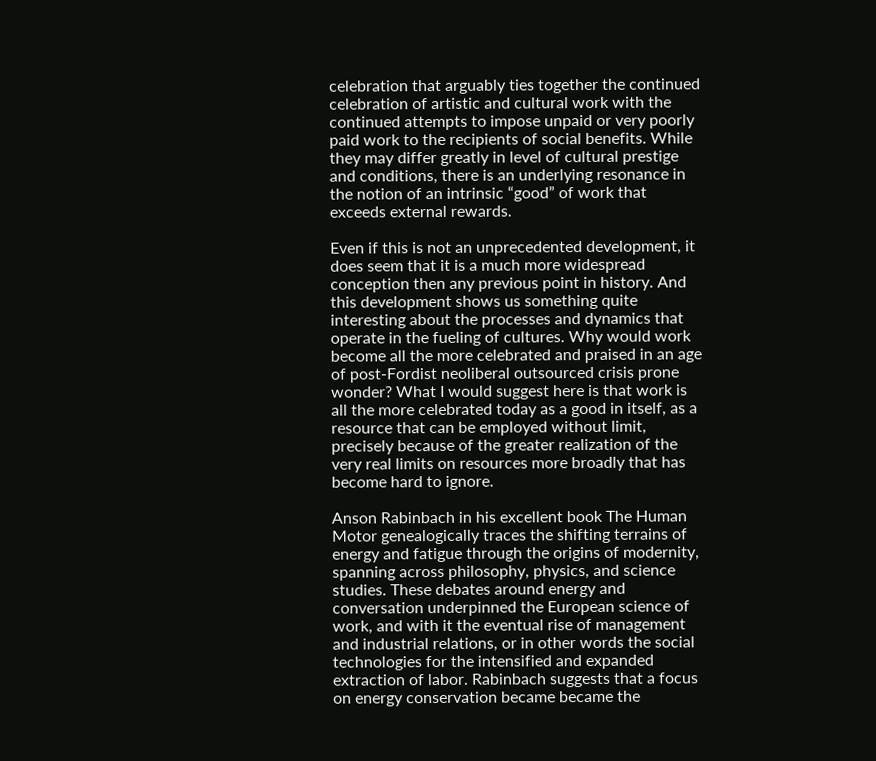celebration that arguably ties together the continued celebration of artistic and cultural work with the continued attempts to impose unpaid or very poorly paid work to the recipients of social benefits. While they may differ greatly in level of cultural prestige and conditions, there is an underlying resonance in the notion of an intrinsic “good” of work that exceeds external rewards.

Even if this is not an unprecedented development, it does seem that it is a much more widespread conception then any previous point in history. And this development shows us something quite interesting about the processes and dynamics that operate in the fueling of cultures. Why would work become all the more celebrated and praised in an age of post-Fordist neoliberal outsourced crisis prone wonder? What I would suggest here is that work is all the more celebrated today as a good in itself, as a resource that can be employed without limit, precisely because of the greater realization of the very real limits on resources more broadly that has become hard to ignore.

Anson Rabinbach in his excellent book The Human Motor genealogically traces the shifting terrains of energy and fatigue through the origins of modernity, spanning across philosophy, physics, and science studies. These debates around energy and conversation underpinned the European science of work, and with it the eventual rise of management and industrial relations, or in other words the social technologies for the intensified and expanded extraction of labor. Rabinbach suggests that a focus on energy conservation became became the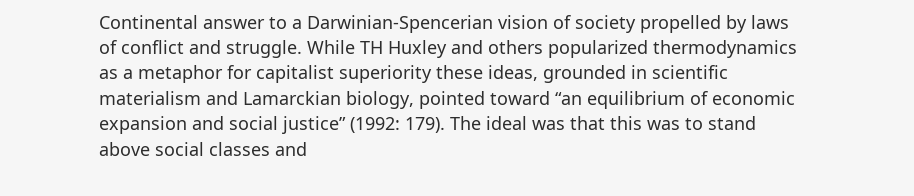Continental answer to a Darwinian-Spencerian vision of society propelled by laws of conflict and struggle. While TH Huxley and others popularized thermodynamics as a metaphor for capitalist superiority these ideas, grounded in scientific materialism and Lamarckian biology, pointed toward “an equilibrium of economic expansion and social justice” (1992: 179). The ideal was that this was to stand above social classes and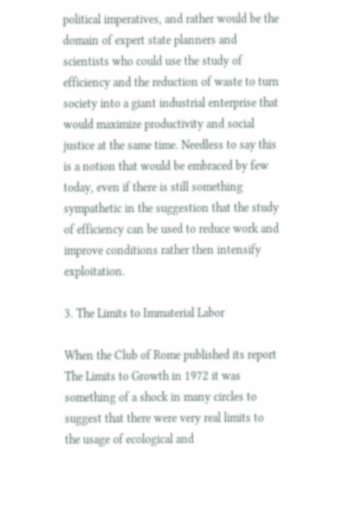political imperatives, and rather would be the domain of expert state planners and scientists who could use the study of efficiency and the reduction of waste to turn society into a giant industrial enterprise that would maximize productivity and social justice at the same time. Needless to say this is a notion that would be embraced by few today, even if there is still something sympathetic in the suggestion that the study of efficiency can be used to reduce work and improve conditions rather then intensify exploitation.

3. The Limits to Immaterial Labor

When the Club of Rome published its report The Limits to Growth in 1972 it was something of a shock in many circles to suggest that there were very real limits to the usage of ecological and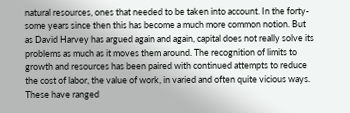natural resources, ones that needed to be taken into account. In the forty-some years since then this has become a much more common notion. But as David Harvey has argued again and again, capital does not really solve its problems as much as it moves them around. The recognition of limits to growth and resources has been paired with continued attempts to reduce the cost of labor, the value of work, in varied and often quite vicious ways. These have ranged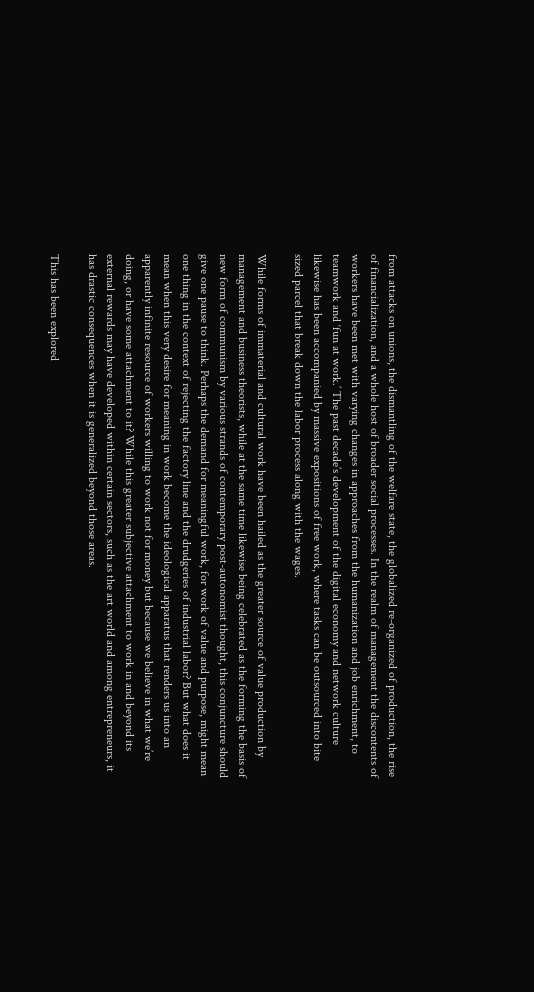from attacks on unions, the dismantling of the welfare state, the globalized re-organized of production, the rise of financialization, and a whole host of broader social processes. In the realm of management the discontents of workers have been met with varying changes in approaches from the humanization and job enrichment, to teamwork and ‘fun at work.’ The past decade’s development of the digital economy and network culture likewise has been accompanied by massive expositions of free work, where tasks can be outsourced into bite sized parcel that break down the labor process along with the wages.

While forms of immaterial and cultural work have been hailed as the greater source of value production by management and business theorists, while at the same time likewise being celebrated as the forming the basis of new form of communism by various strands of contemporary post-autonomist thought, this conjuncture should give one pause to think. Perhaps the demand for meaningful work, for work of value and purpose, might mean one thing in the context of rejecting the factory line and the drudgeries of industrial labor? But what does it mean when this very desire for meaning in work become the ideological apparatus that renders us into an apparently infinite resource of workers willing to work not for money but because we believe in what we’re doing, or have some attachment to it? While this greater subjective attachment to work in and beyond its external rewards may have developed within certain sectors, such as the art world and among entrepreneurs, it has drastic consequences when it is generalized beyond those areas.

This has been explored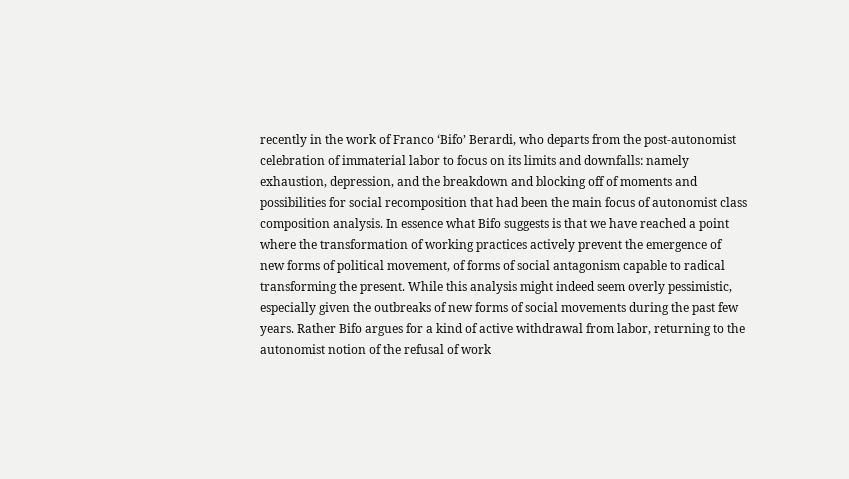recently in the work of Franco ‘Bifo’ Berardi, who departs from the post-autonomist celebration of immaterial labor to focus on its limits and downfalls: namely exhaustion, depression, and the breakdown and blocking off of moments and possibilities for social recomposition that had been the main focus of autonomist class composition analysis. In essence what Bifo suggests is that we have reached a point where the transformation of working practices actively prevent the emergence of new forms of political movement, of forms of social antagonism capable to radical transforming the present. While this analysis might indeed seem overly pessimistic, especially given the outbreaks of new forms of social movements during the past few years. Rather Bifo argues for a kind of active withdrawal from labor, returning to the autonomist notion of the refusal of work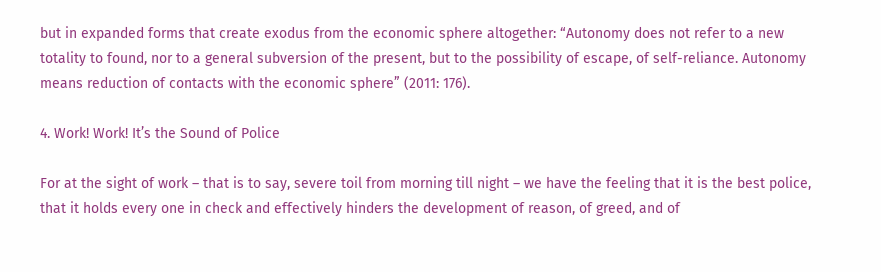but in expanded forms that create exodus from the economic sphere altogether: “Autonomy does not refer to a new totality to found, nor to a general subversion of the present, but to the possibility of escape, of self-reliance. Autonomy means reduction of contacts with the economic sphere” (2011: 176).

4. Work! Work! It’s the Sound of Police

For at the sight of work – that is to say, severe toil from morning till night – we have the feeling that it is the best police, that it holds every one in check and effectively hinders the development of reason, of greed, and of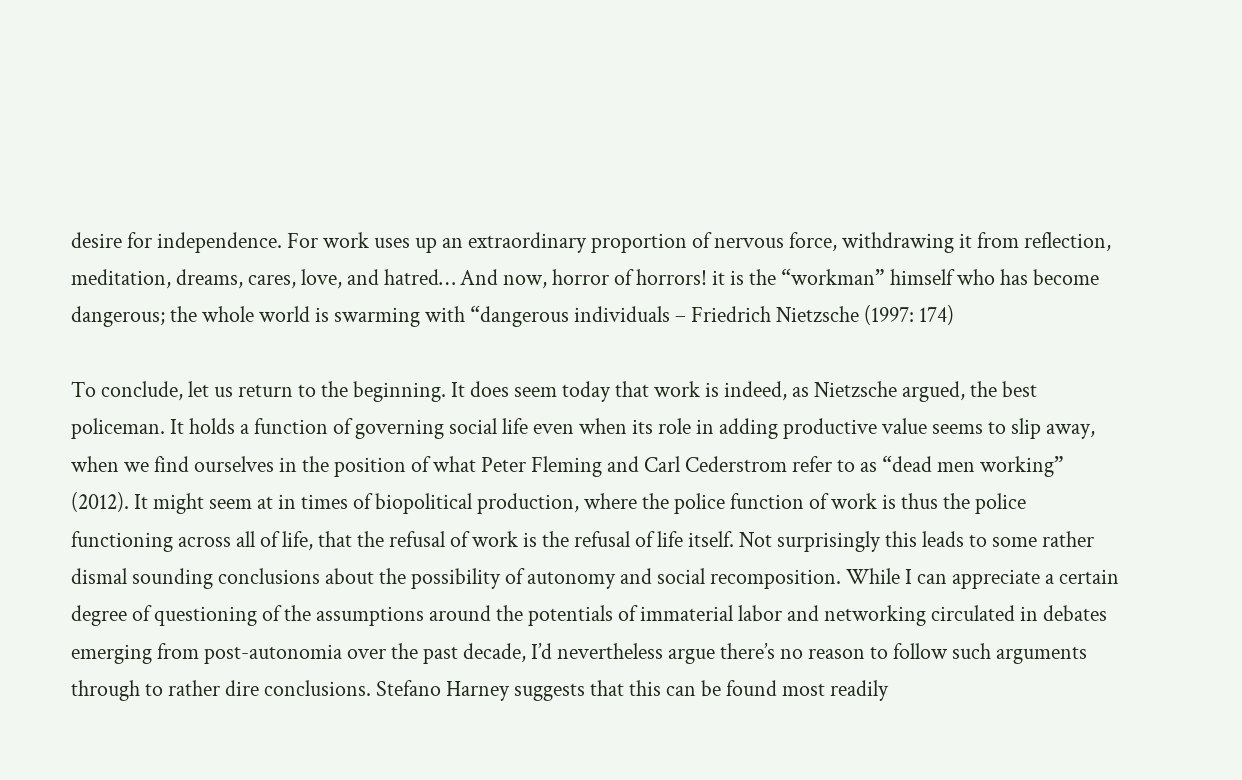desire for independence. For work uses up an extraordinary proportion of nervous force, withdrawing it from reflection, meditation, dreams, cares, love, and hatred… And now, horror of horrors! it is the “workman” himself who has become dangerous; the whole world is swarming with “dangerous individuals – Friedrich Nietzsche (1997: 174)

To conclude, let us return to the beginning. It does seem today that work is indeed, as Nietzsche argued, the best policeman. It holds a function of governing social life even when its role in adding productive value seems to slip away, when we find ourselves in the position of what Peter Fleming and Carl Cederstrom refer to as “dead men working” (2012). It might seem at in times of biopolitical production, where the police function of work is thus the police functioning across all of life, that the refusal of work is the refusal of life itself. Not surprisingly this leads to some rather dismal sounding conclusions about the possibility of autonomy and social recomposition. While I can appreciate a certain degree of questioning of the assumptions around the potentials of immaterial labor and networking circulated in debates emerging from post-autonomia over the past decade, I’d nevertheless argue there’s no reason to follow such arguments through to rather dire conclusions. Stefano Harney suggests that this can be found most readily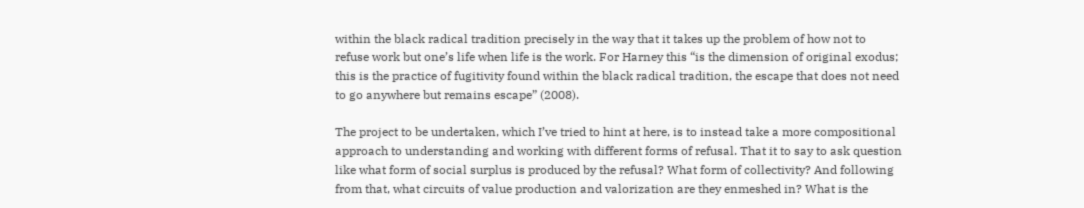within the black radical tradition precisely in the way that it takes up the problem of how not to refuse work but one’s life when life is the work. For Harney this “is the dimension of original exodus; this is the practice of fugitivity found within the black radical tradition, the escape that does not need to go anywhere but remains escape” (2008).

The project to be undertaken, which I’ve tried to hint at here, is to instead take a more compositional approach to understanding and working with different forms of refusal. That it to say to ask question like what form of social surplus is produced by the refusal? What form of collectivity? And following from that, what circuits of value production and valorization are they enmeshed in? What is the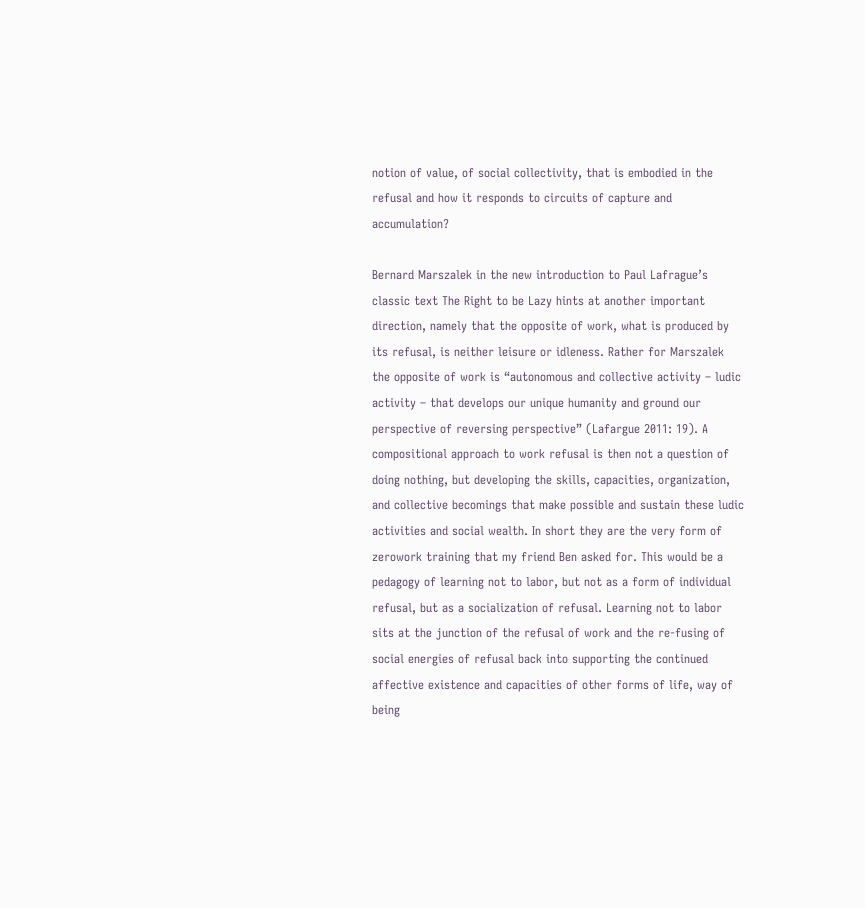notion of value, of social collectivity, that is embodied in the refusal and how it responds to circuits of capture and accumulation?

Bernard Marszalek in the new introduction to Paul Lafrague’s classic text The Right to be Lazy hints at another important direction, namely that the opposite of work, what is produced by its refusal, is neither leisure or idleness. Rather for Marszalek the opposite of work is “autonomous and collective activity – ludic activity – that develops our unique humanity and ground our perspective of reversing perspective” (Lafargue 2011: 19). A compositional approach to work refusal is then not a question of doing nothing, but developing the skills, capacities, organization, and collective becomings that make possible and sustain these ludic activities and social wealth. In short they are the very form of zerowork training that my friend Ben asked for. This would be a pedagogy of learning not to labor, but not as a form of individual refusal, but as a socialization of refusal. Learning not to labor sits at the junction of the refusal of work and the re-fusing of social energies of refusal back into supporting the continued affective existence and capacities of other forms of life, way of being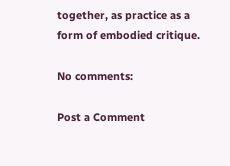together, as practice as a form of embodied critique.

No comments:

Post a Comment